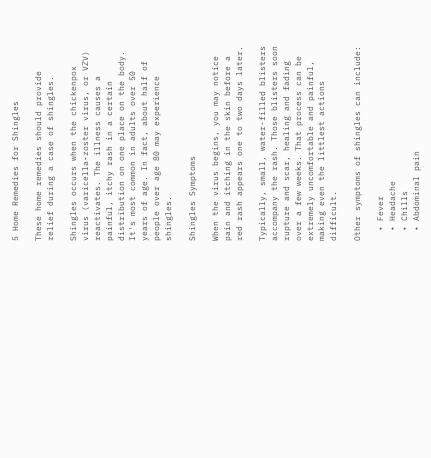5 Home Remedies for Shingles

These home remedies should provide relief during a case of shingles.

Shingles occurs when the chickenpox virus (varicella-zoster virus, or VZV) reactivates. The illness causes a painful, itchy rash in a certain distribution on one place on the body. It's most common in adults over 50 years of age. In fact, about half of people over age 80 may experience shingles.

Shingles Symptoms

When the virus begins, you may notice pain and itching in the skin before a red rash appears one to two days later.

Typically, small, water-filled blisters accompany the rash. Those blisters soon rupture and scar, healing and fading over a few weeks. That process can be extremely uncomfortable and painful, making even the littlest actions difficult.

Other symptoms of shingles can include:

  • Fever
  • Headache
  • Chills
  • Abdominal pain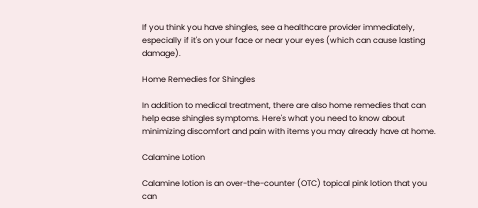If you think you have shingles, see a healthcare provider immediately, especially if it's on your face or near your eyes (which can cause lasting damage).

Home Remedies for Shingles

In addition to medical treatment, there are also home remedies that can help ease shingles symptoms. Here's what you need to know about minimizing discomfort and pain with items you may already have at home.

Calamine Lotion

Calamine lotion is an over-the-counter (OTC) topical pink lotion that you can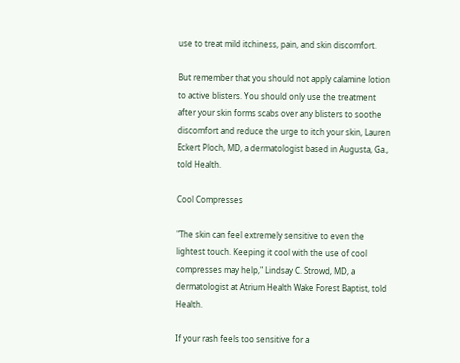use to treat mild itchiness, pain, and skin discomfort.

But remember that you should not apply calamine lotion to active blisters. You should only use the treatment after your skin forms scabs over any blisters to soothe discomfort and reduce the urge to itch your skin, Lauren Eckert Ploch, MD, a dermatologist based in Augusta, Ga., told Health.

Cool Compresses

"The skin can feel extremely sensitive to even the lightest touch. Keeping it cool with the use of cool compresses may help," Lindsay C. Strowd, MD, a dermatologist at Atrium Health Wake Forest Baptist, told Health.

If your rash feels too sensitive for a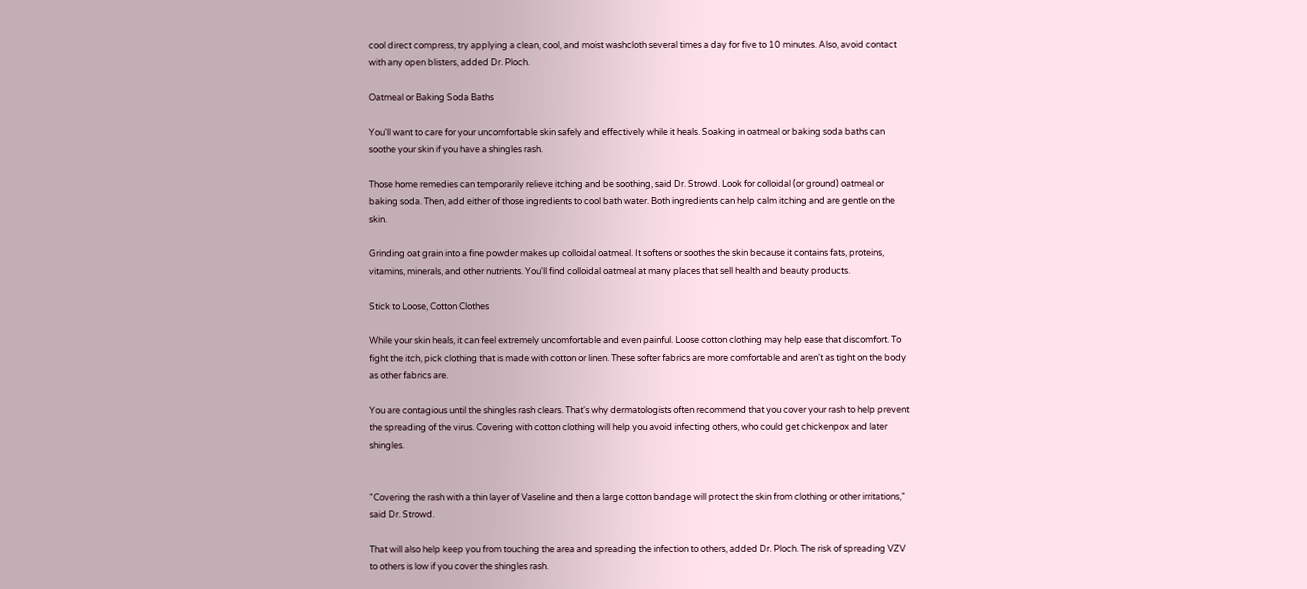cool direct compress, try applying a clean, cool, and moist washcloth several times a day for five to 10 minutes. Also, avoid contact with any open blisters, added Dr. Ploch.

Oatmeal or Baking Soda Baths

You'll want to care for your uncomfortable skin safely and effectively while it heals. Soaking in oatmeal or baking soda baths can soothe your skin if you have a shingles rash.

Those home remedies can temporarily relieve itching and be soothing, said Dr. Strowd. Look for colloidal (or ground) oatmeal or baking soda. Then, add either of those ingredients to cool bath water. Both ingredients can help calm itching and are gentle on the skin.

Grinding oat grain into a fine powder makes up colloidal oatmeal. It softens or soothes the skin because it contains fats, proteins, vitamins, minerals, and other nutrients. You'll find colloidal oatmeal at many places that sell health and beauty products.

Stick to Loose, Cotton Clothes

While your skin heals, it can feel extremely uncomfortable and even painful. Loose cotton clothing may help ease that discomfort. To fight the itch, pick clothing that is made with cotton or linen. These softer fabrics are more comfortable and aren't as tight on the body as other fabrics are.

You are contagious until the shingles rash clears. That's why dermatologists often recommend that you cover your rash to help prevent the spreading of the virus. Covering with cotton clothing will help you avoid infecting others, who could get chickenpox and later shingles.


"Covering the rash with a thin layer of Vaseline and then a large cotton bandage will protect the skin from clothing or other irritations," said Dr. Strowd.

That will also help keep you from touching the area and spreading the infection to others, added Dr. Ploch. The risk of spreading VZV to others is low if you cover the shingles rash.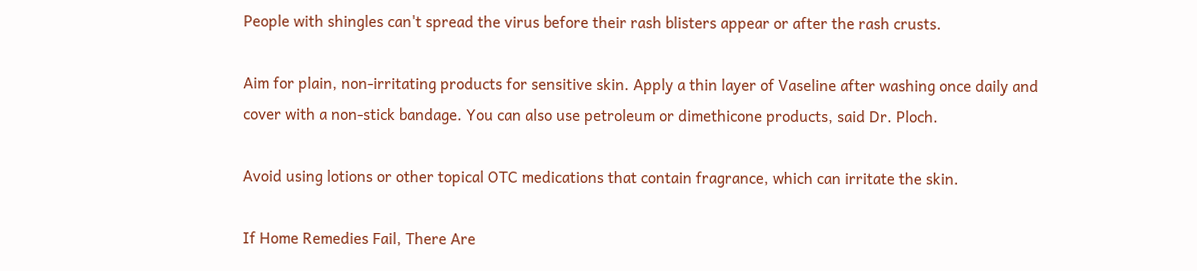People with shingles can't spread the virus before their rash blisters appear or after the rash crusts.

Aim for plain, non-irritating products for sensitive skin. Apply a thin layer of Vaseline after washing once daily and cover with a non-stick bandage. You can also use petroleum or dimethicone products, said Dr. Ploch.

Avoid using lotions or other topical OTC medications that contain fragrance, which can irritate the skin.

If Home Remedies Fail, There Are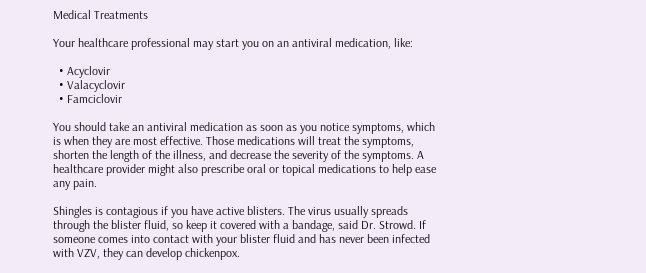Medical Treatments

Your healthcare professional may start you on an antiviral medication, like:

  • Acyclovir
  • Valacyclovir
  • Famciclovir

You should take an antiviral medication as soon as you notice symptoms, which is when they are most effective. Those medications will treat the symptoms, shorten the length of the illness, and decrease the severity of the symptoms. A healthcare provider might also prescribe oral or topical medications to help ease any pain.

Shingles is contagious if you have active blisters. The virus usually spreads through the blister fluid, so keep it covered with a bandage, said Dr. Strowd. If someone comes into contact with your blister fluid and has never been infected with VZV, they can develop chickenpox.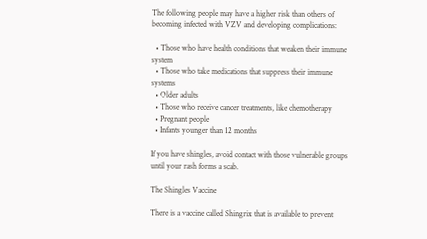The following people may have a higher risk than others of becoming infected with VZV and developing complications:

  • Those who have health conditions that weaken their immune system
  • Those who take medications that suppress their immune systems
  • Older adults
  • Those who receive cancer treatments, like chemotherapy
  • Pregnant people
  • Infants younger than 12 months

If you have shingles, avoid contact with those vulnerable groups until your rash forms a scab.

The Shingles Vaccine

There is a vaccine called Shingrix that is available to prevent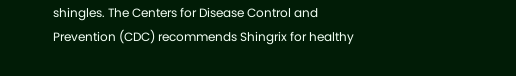shingles. The Centers for Disease Control and Prevention (CDC) recommends Shingrix for healthy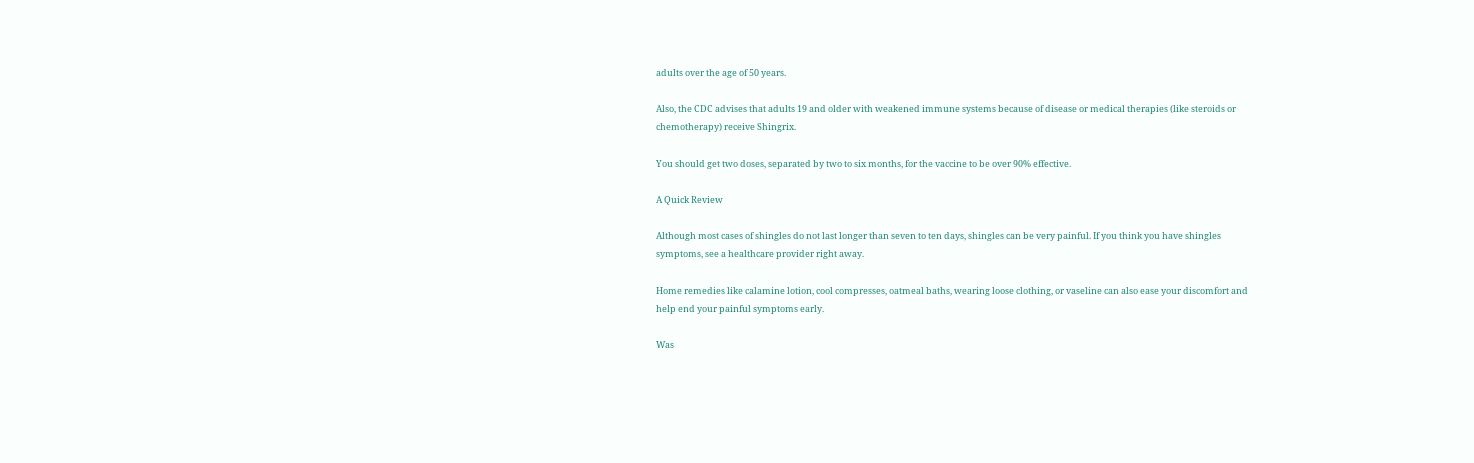adults over the age of 50 years.

Also, the CDC advises that adults 19 and older with weakened immune systems because of disease or medical therapies (like steroids or chemotherapy) receive Shingrix.

You should get two doses, separated by two to six months, for the vaccine to be over 90% effective.

A Quick Review

Although most cases of shingles do not last longer than seven to ten days, shingles can be very painful. If you think you have shingles symptoms, see a healthcare provider right away.

Home remedies like calamine lotion, cool compresses, oatmeal baths, wearing loose clothing, or vaseline can also ease your discomfort and help end your painful symptoms early.

Was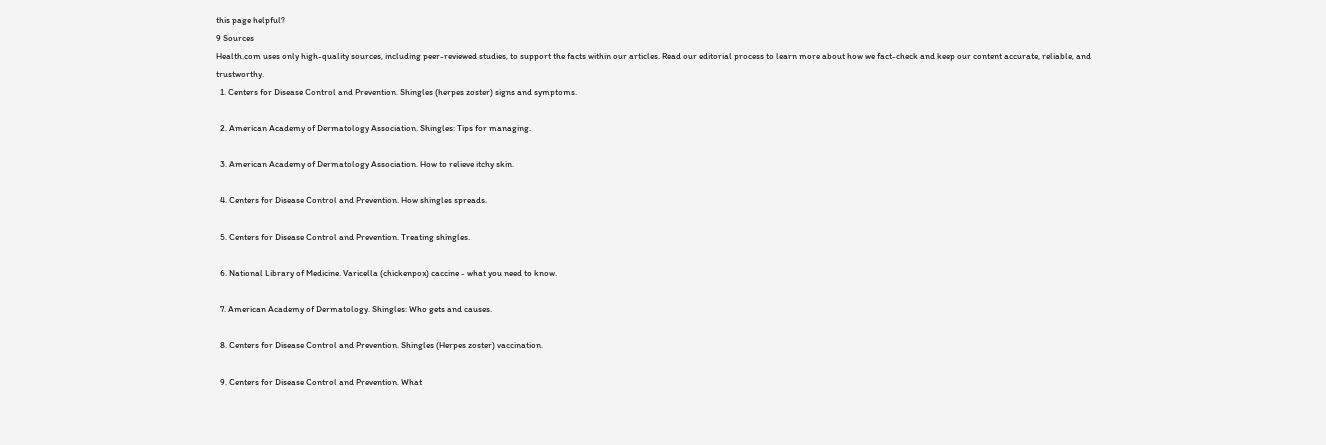this page helpful?
9 Sources
Health.com uses only high-quality sources, including peer-reviewed studies, to support the facts within our articles. Read our editorial process to learn more about how we fact-check and keep our content accurate, reliable, and trustworthy.
  1. Centers for Disease Control and Prevention. Shingles (herpes zoster) signs and symptoms.

  2. American Academy of Dermatology Association. Shingles: Tips for managing.

  3. American Academy of Dermatology Association. How to relieve itchy skin.

  4. Centers for Disease Control and Prevention. How shingles spreads.

  5. Centers for Disease Control and Prevention. Treating shingles.

  6. National Library of Medicine. Varicella (chickenpox) caccine - what you need to know.

  7. American Academy of Dermatology. Shingles: Who gets and causes.

  8. Centers for Disease Control and Prevention. Shingles (Herpes zoster) vaccination.

  9. Centers for Disease Control and Prevention. What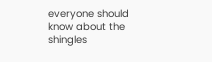everyone should know about the shingles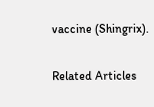vaccine (Shingrix).

Related Articles